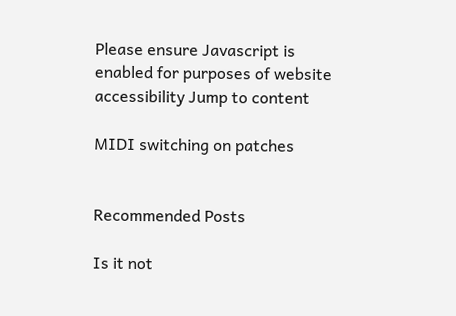Please ensure Javascript is enabled for purposes of website accessibility Jump to content

MIDI switching on patches


Recommended Posts

Is it not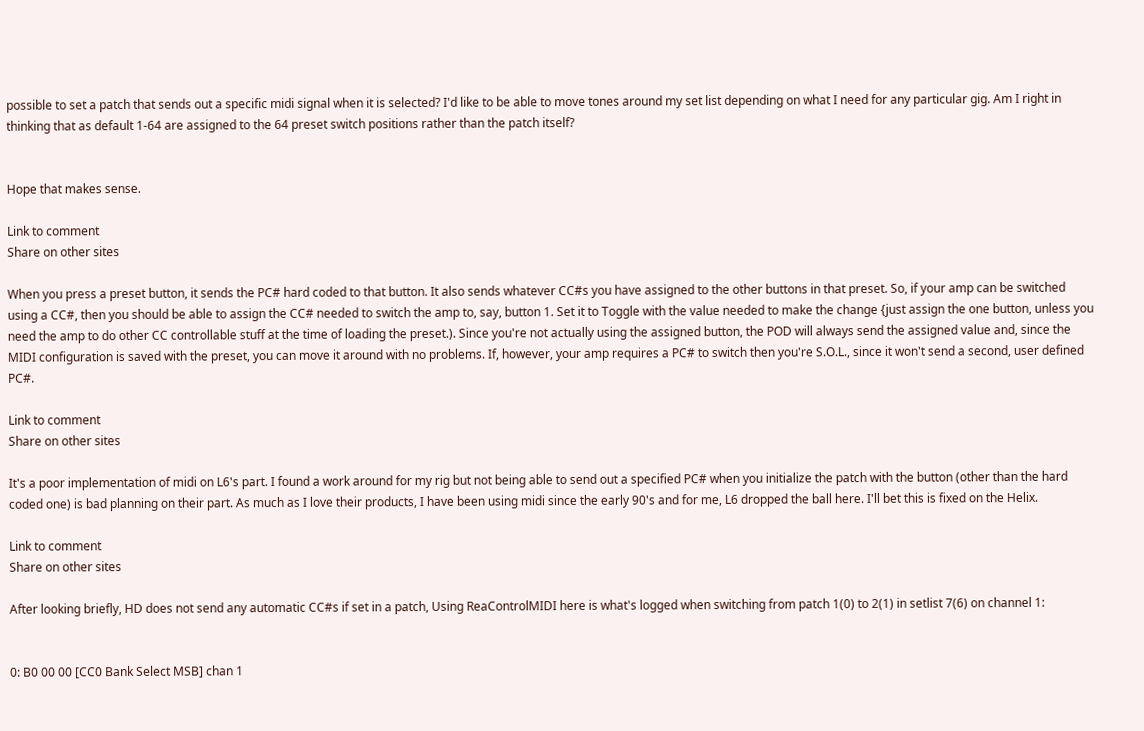possible to set a patch that sends out a specific midi signal when it is selected? I'd like to be able to move tones around my set list depending on what I need for any particular gig. Am I right in thinking that as default 1-64 are assigned to the 64 preset switch positions rather than the patch itself?


Hope that makes sense.

Link to comment
Share on other sites

When you press a preset button, it sends the PC# hard coded to that button. It also sends whatever CC#s you have assigned to the other buttons in that preset. So, if your amp can be switched using a CC#, then you should be able to assign the CC# needed to switch the amp to, say, button 1. Set it to Toggle with the value needed to make the change {just assign the one button, unless you need the amp to do other CC controllable stuff at the time of loading the preset.). Since you're not actually using the assigned button, the POD will always send the assigned value and, since the MIDI configuration is saved with the preset, you can move it around with no problems. If, however, your amp requires a PC# to switch then you're S.O.L., since it won't send a second, user defined PC#.

Link to comment
Share on other sites

It's a poor implementation of midi on L6's part. I found a work around for my rig but not being able to send out a specified PC# when you initialize the patch with the button (other than the hard coded one) is bad planning on their part. As much as I love their products, I have been using midi since the early 90's and for me, L6 dropped the ball here. I'll bet this is fixed on the Helix.

Link to comment
Share on other sites

After looking briefly, HD does not send any automatic CC#s if set in a patch, Using ReaControlMIDI here is what's logged when switching from patch 1(0) to 2(1) in setlist 7(6) on channel 1:


0: B0 00 00 [CC0 Bank Select MSB] chan 1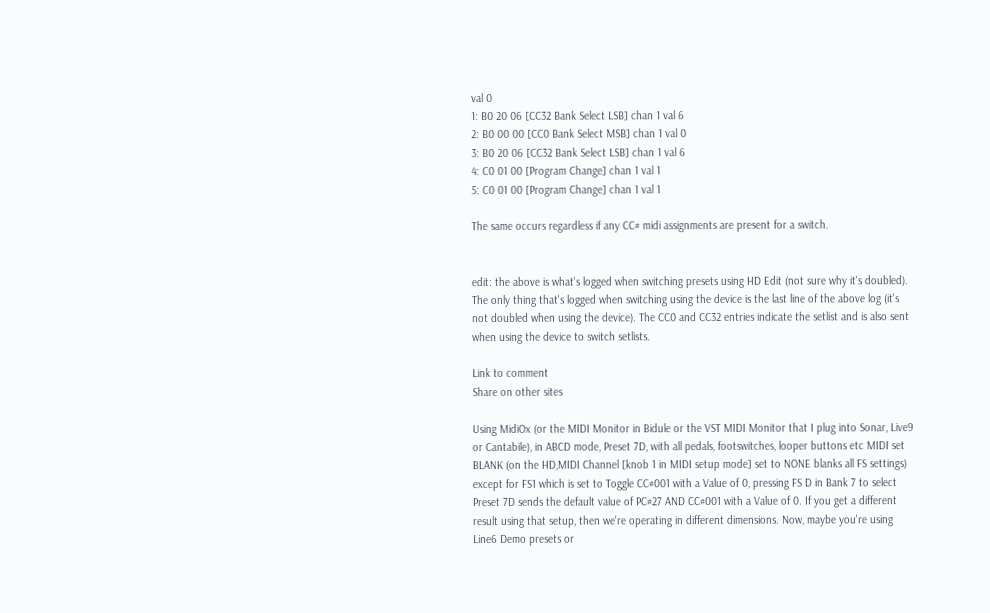val 0
1: B0 20 06 [CC32 Bank Select LSB] chan 1 val 6
2: B0 00 00 [CC0 Bank Select MSB] chan 1 val 0
3: B0 20 06 [CC32 Bank Select LSB] chan 1 val 6
4: C0 01 00 [Program Change] chan 1 val 1
5: C0 01 00 [Program Change] chan 1 val 1

The same occurs regardless if any CC# midi assignments are present for a switch.


edit: the above is what's logged when switching presets using HD Edit (not sure why it's doubled). The only thing that's logged when switching using the device is the last line of the above log (it's not doubled when using the device). The CC0 and CC32 entries indicate the setlist and is also sent when using the device to switch setlists.

Link to comment
Share on other sites

Using MidiOx (or the MIDI Monitor in Bidule or the VST MIDI Monitor that I plug into Sonar, Live9 or Cantabile), in ABCD mode, Preset 7D, with all pedals, footswitches, looper buttons etc MIDI set BLANK (on the HD,MIDI Channel [knob 1 in MIDI setup mode] set to NONE blanks all FS settings) except for FS1 which is set to Toggle CC#001 with a Value of 0, pressing FS D in Bank 7 to select Preset 7D sends the default value of PC#27 AND CC#001 with a Value of 0. If you get a different result using that setup, then we're operating in different dimensions. Now, maybe you're using Line6 Demo presets or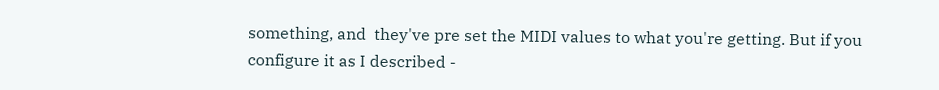something, and  they've pre set the MIDI values to what you're getting. But if you configure it as I described -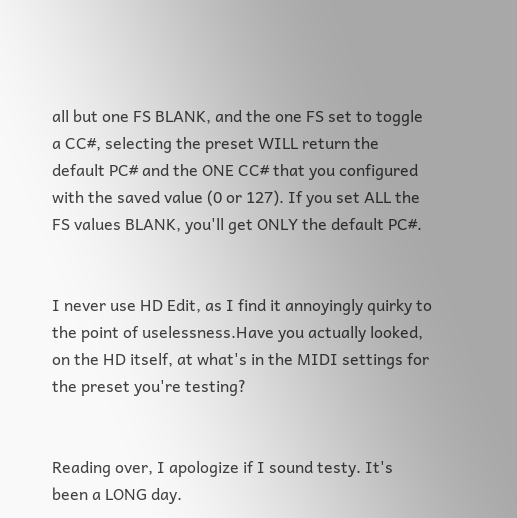all but one FS BLANK, and the one FS set to toggle a CC#, selecting the preset WILL return the default PC# and the ONE CC# that you configured with the saved value (0 or 127). If you set ALL the FS values BLANK, you'll get ONLY the default PC#.


I never use HD Edit, as I find it annoyingly quirky to the point of uselessness.Have you actually looked, on the HD itself, at what's in the MIDI settings for the preset you're testing?


Reading over, I apologize if I sound testy. It's been a LONG day.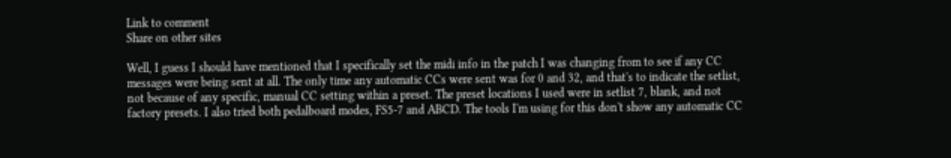Link to comment
Share on other sites

Well, I guess I should have mentioned that I specifically set the midi info in the patch I was changing from to see if any CC messages were being sent at all. The only time any automatic CCs were sent was for 0 and 32, and that's to indicate the setlist, not because of any specific, manual CC setting within a preset. The preset locations I used were in setlist 7, blank, and not factory presets. I also tried both pedalboard modes, FS5-7 and ABCD. The tools I'm using for this don't show any automatic CC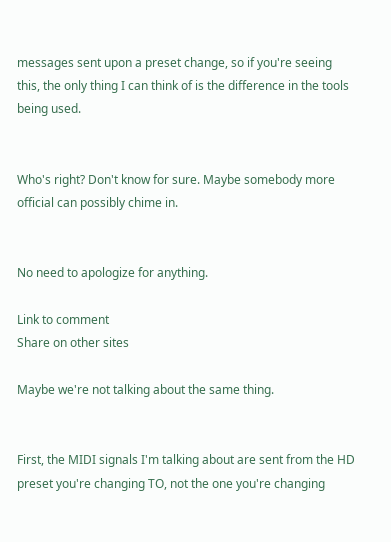messages sent upon a preset change, so if you're seeing this, the only thing I can think of is the difference in the tools being used.


Who's right? Don't know for sure. Maybe somebody more official can possibly chime in.


No need to apologize for anything.

Link to comment
Share on other sites

Maybe we're not talking about the same thing.


First, the MIDI signals I'm talking about are sent from the HD preset you're changing TO, not the one you're changing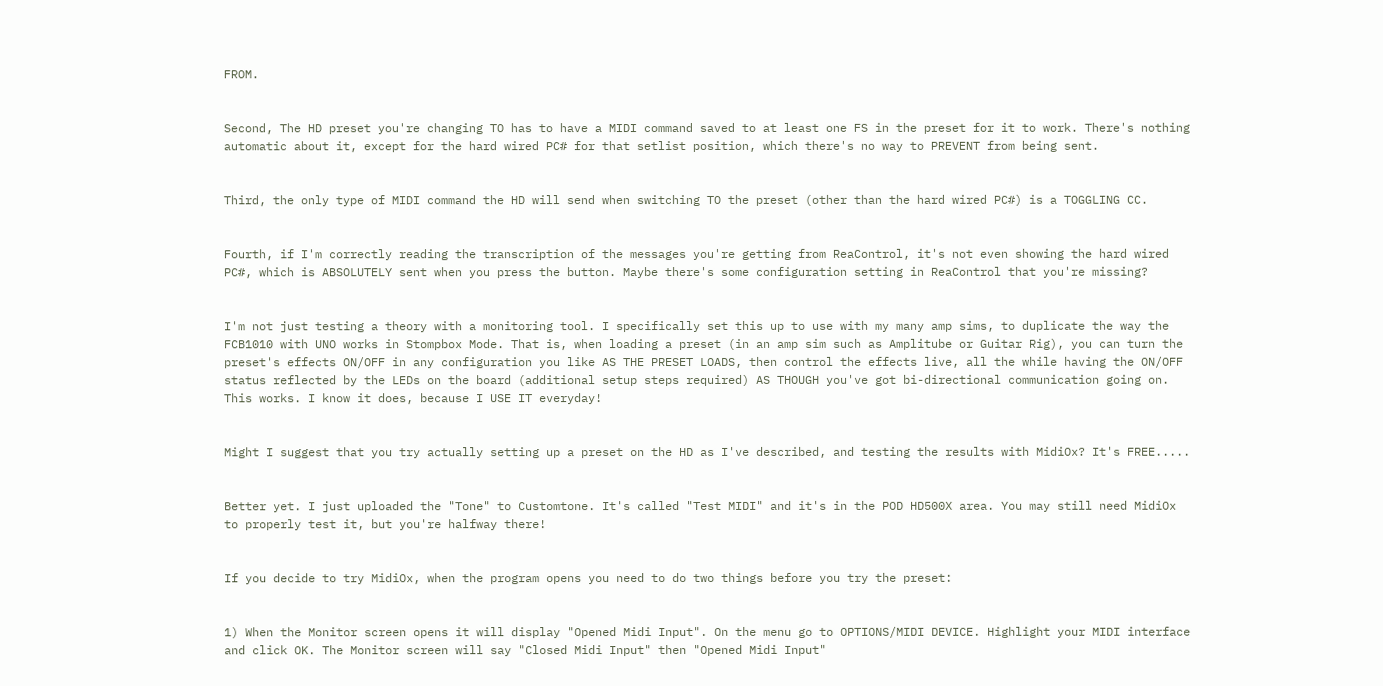FROM.


Second, The HD preset you're changing TO has to have a MIDI command saved to at least one FS in the preset for it to work. There's nothing automatic about it, except for the hard wired PC# for that setlist position, which there's no way to PREVENT from being sent.


Third, the only type of MIDI command the HD will send when switching TO the preset (other than the hard wired PC#) is a TOGGLING CC.


Fourth, if I'm correctly reading the transcription of the messages you're getting from ReaControl, it's not even showing the hard wired PC#, which is ABSOLUTELY sent when you press the button. Maybe there's some configuration setting in ReaControl that you're missing?


I'm not just testing a theory with a monitoring tool. I specifically set this up to use with my many amp sims, to duplicate the way the FCB1010 with UNO works in Stompbox Mode. That is, when loading a preset (in an amp sim such as Amplitube or Guitar Rig), you can turn the preset's effects ON/OFF in any configuration you like AS THE PRESET LOADS, then control the effects live, all the while having the ON/OFF status reflected by the LEDs on the board (additional setup steps required) AS THOUGH you've got bi-directional communication going on. This works. I know it does, because I USE IT everyday!


Might I suggest that you try actually setting up a preset on the HD as I've described, and testing the results with MidiOx? It's FREE.....


Better yet. I just uploaded the "Tone" to Customtone. It's called "Test MIDI" and it's in the POD HD500X area. You may still need MidiOx to properly test it, but you're halfway there!


If you decide to try MidiOx, when the program opens you need to do two things before you try the preset:


1) When the Monitor screen opens it will display "Opened Midi Input". On the menu go to OPTIONS/MIDI DEVICE. Highlight your MIDI interface and click OK. The Monitor screen will say "Closed Midi Input" then "Opened Midi Input"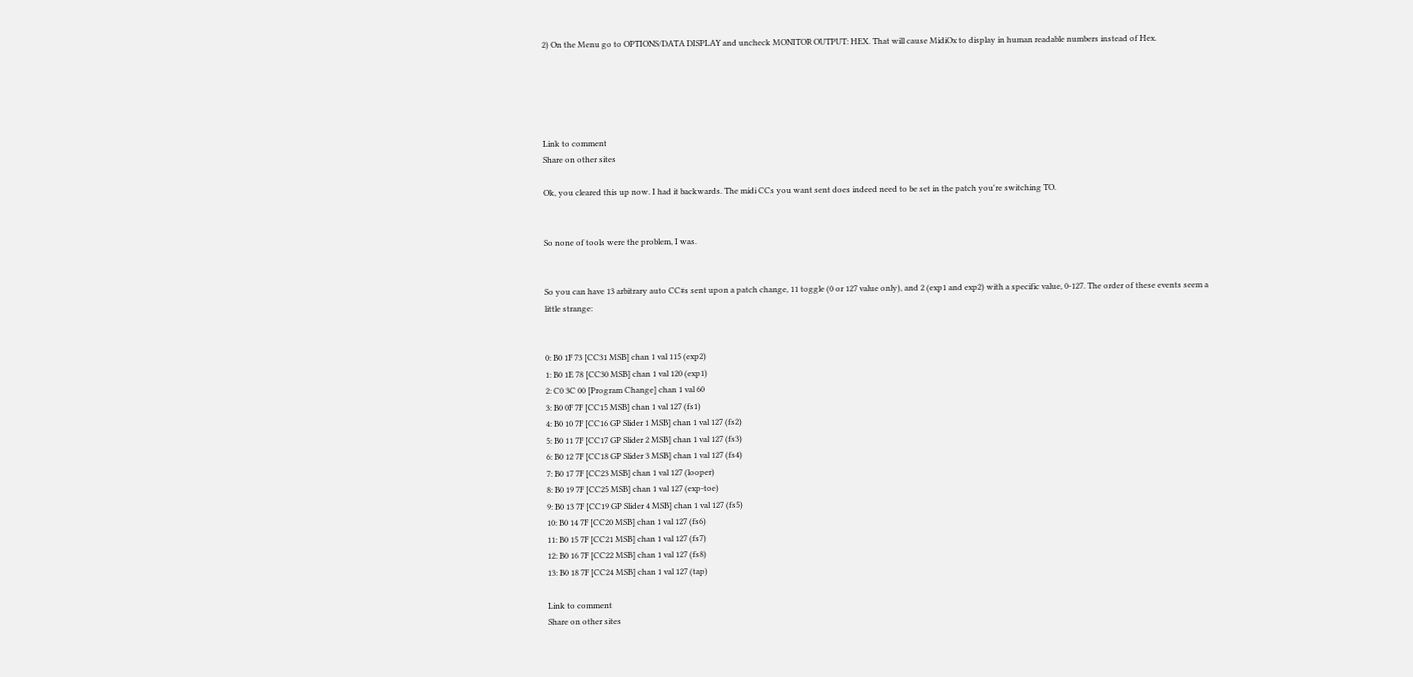2) On the Menu go to OPTIONS/DATA DISPLAY and uncheck MONITOR OUTPUT: HEX. That will cause MidiOx to display in human readable numbers instead of Hex.





Link to comment
Share on other sites

Ok, you cleared this up now. I had it backwards. The midi CCs you want sent does indeed need to be set in the patch you're switching TO.


So none of tools were the problem, I was.


So you can have 13 arbitrary auto CC#s sent upon a patch change, 11 toggle (0 or 127 value only), and 2 (exp1 and exp2) with a specific value, 0-127. The order of these events seem a little strange:


0: B0 1F 73 [CC31 MSB] chan 1 val 115 (exp2)
1: B0 1E 78 [CC30 MSB] chan 1 val 120 (exp1)
2: C0 3C 00 [Program Change] chan 1 val 60
3: B0 0F 7F [CC15 MSB] chan 1 val 127 (fs1)
4: B0 10 7F [CC16 GP Slider 1 MSB] chan 1 val 127 (fs2)
5: B0 11 7F [CC17 GP Slider 2 MSB] chan 1 val 127 (fs3)
6: B0 12 7F [CC18 GP Slider 3 MSB] chan 1 val 127 (fs4)
7: B0 17 7F [CC23 MSB] chan 1 val 127 (looper)
8: B0 19 7F [CC25 MSB] chan 1 val 127 (exp-toe)
9: B0 13 7F [CC19 GP Slider 4 MSB] chan 1 val 127 (fs5)
10: B0 14 7F [CC20 MSB] chan 1 val 127 (fs6)
11: B0 15 7F [CC21 MSB] chan 1 val 127 (fs7)
12: B0 16 7F [CC22 MSB] chan 1 val 127 (fs8)
13: B0 18 7F [CC24 MSB] chan 1 val 127 (tap)

Link to comment
Share on other sites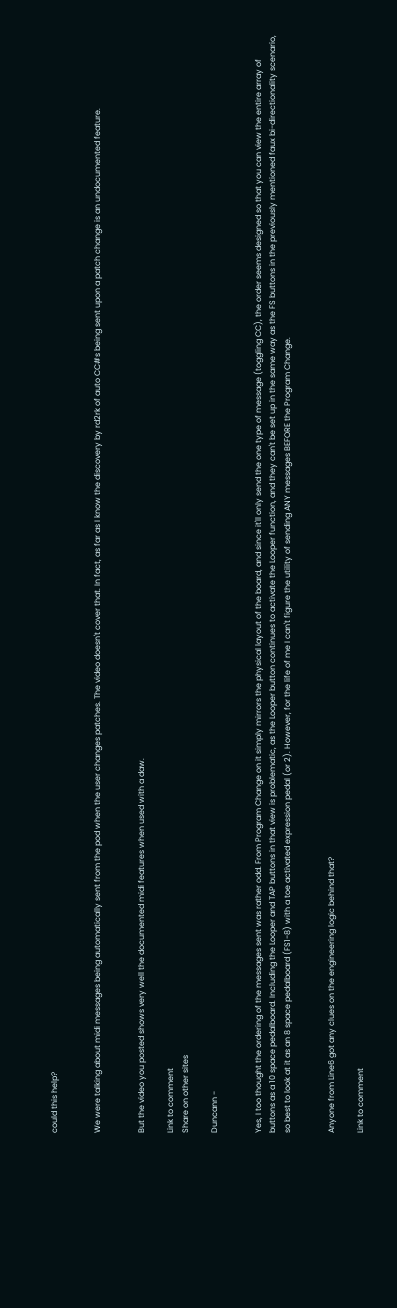could this help?


We were talking about midi messages being automatically sent from the pod when the user changes patches. The video doesn't cover that. In fact, as far as I know the discovery by rd2rk of auto CC#s being sent upon a patch change is an undocumented feature.


But the video you posted shows very well the documented midi features when used with a daw.

Link to comment
Share on other sites

Duncann -


Yes, I too thought the ordering of the messages sent was rather odd. From Program Change on it simply mirrors the physical layout of the board, and since it'll only send the one type of message (toggling CC), the order seems designed so that you can view the entire array of buttons as a 10 space pedalboard. Including the Looper and TAP buttons in that view is problematic, as the Looper button continues to activate the Looper function, and they can't be set up in the same way as the FS buttons in the previously mentioned faux bi-directionality scenario, so best to look at it as an 8 space pedalboard (FS1-8) with a toe activated expression pedal (or 2). However, for the life of me I can't figure the utility of sending ANY messages BEFORE the Program Change.


Anyone from Line6 got any clues on the engineering logic behind that?

Link to comment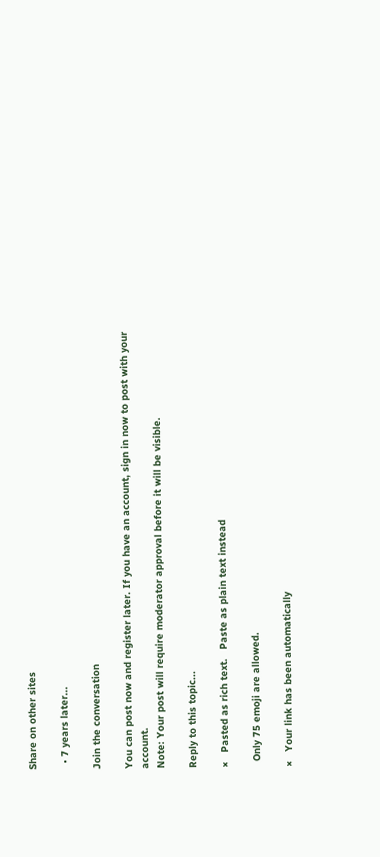Share on other sites

  • 7 years later...

Join the conversation

You can post now and register later. If you have an account, sign in now to post with your account.
Note: Your post will require moderator approval before it will be visible.

Reply to this topic...

×   Pasted as rich text.   Paste as plain text instead

  Only 75 emoji are allowed.

×   Your link has been automatically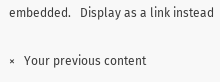embedded.   Display as a link instead

×   Your previous content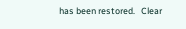has been restored.   Clear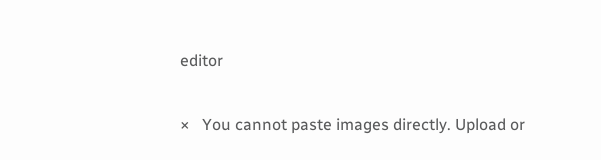editor

×   You cannot paste images directly. Upload or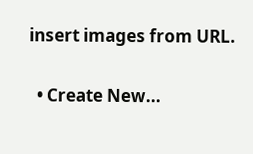insert images from URL.


  • Create New...